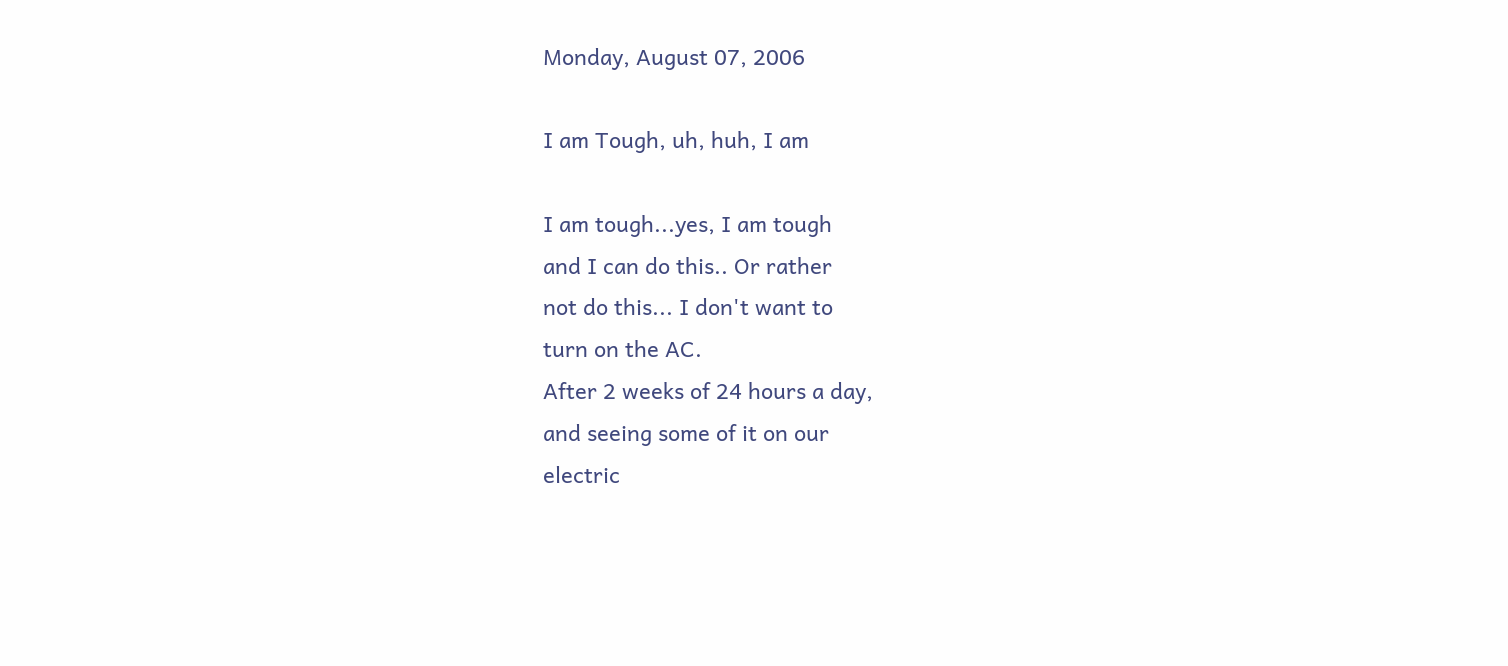Monday, August 07, 2006

I am Tough, uh, huh, I am

I am tough...yes, I am tough
and I can do this.. Or rather
not do this... I don't want to
turn on the AC.
After 2 weeks of 24 hours a day,
and seeing some of it on our
electric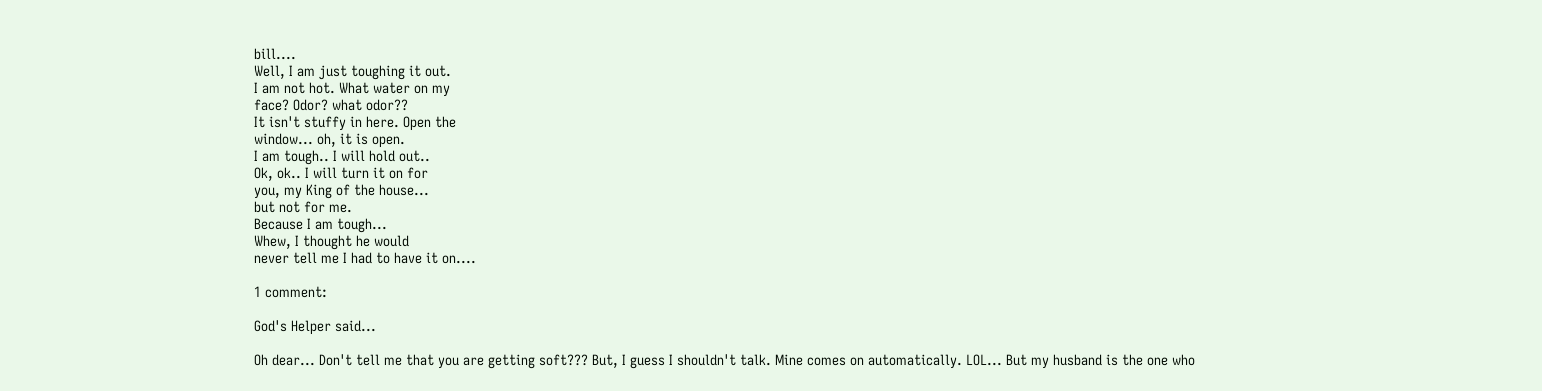bill....
Well, I am just toughing it out.
I am not hot. What water on my
face? Odor? what odor??
It isn't stuffy in here. Open the
window... oh, it is open.
I am tough.. I will hold out..
Ok, ok.. I will turn it on for
you, my King of the house...
but not for me.
Because I am tough...
Whew, I thought he would
never tell me I had to have it on....

1 comment:

God's Helper said...

Oh dear... Don't tell me that you are getting soft??? But, I guess I shouldn't talk. Mine comes on automatically. LOL... But my husband is the one who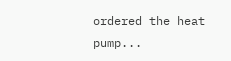ordered the heat pump...